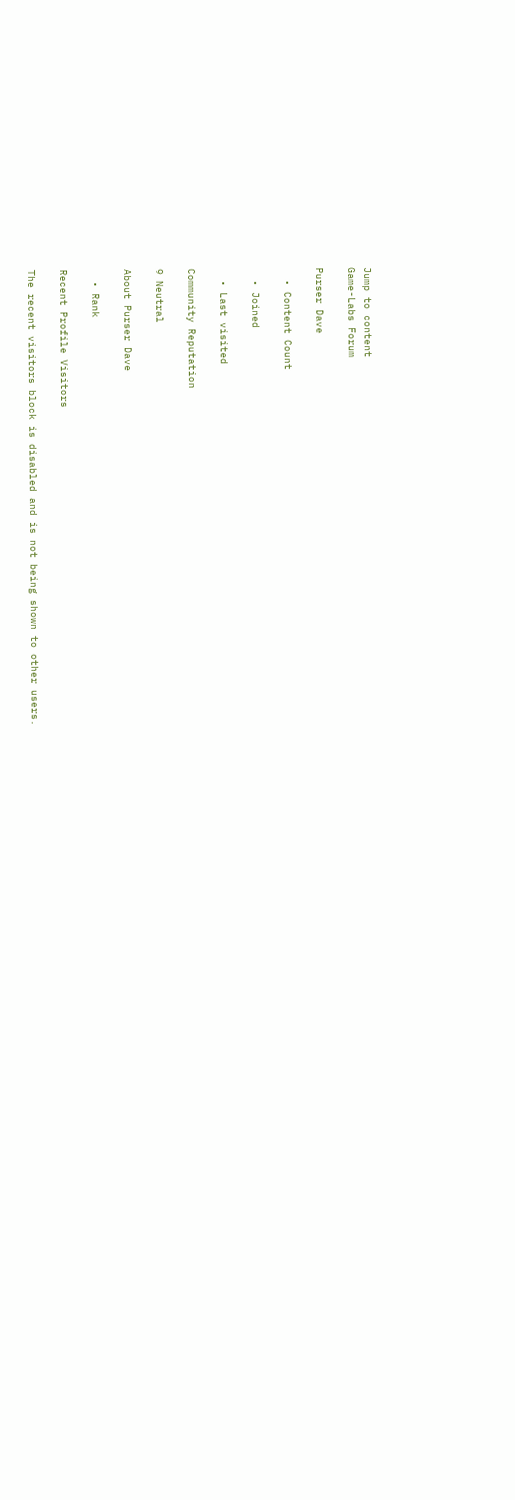Jump to content
Game-Labs Forum

Purser Dave

  • Content Count

  • Joined

  • Last visited

Community Reputation

9 Neutral

About Purser Dave

  • Rank

Recent Profile Visitors

The recent visitors block is disabled and is not being shown to other users.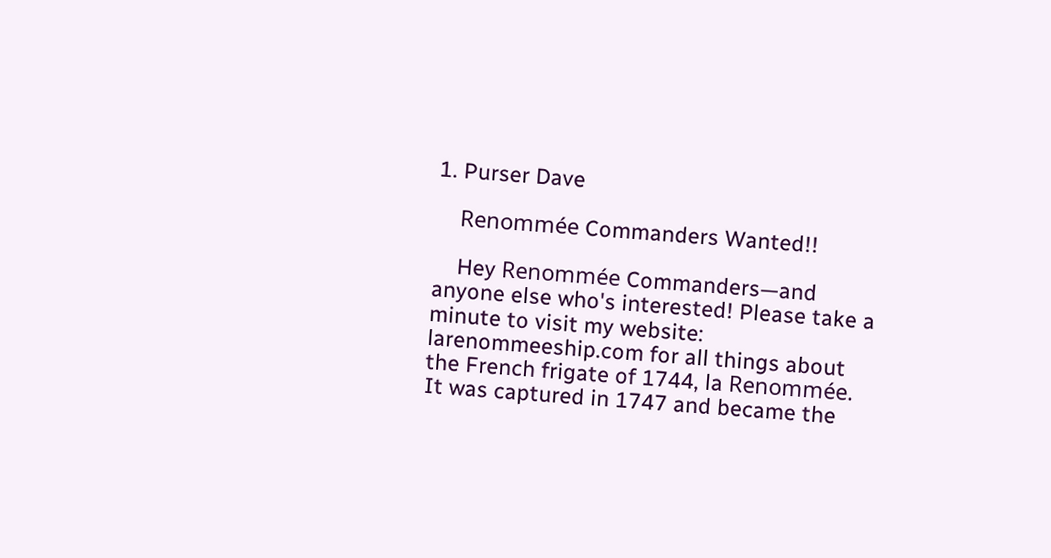1. Purser Dave

    Renommée Commanders Wanted!!

    Hey Renommée Commanders—and anyone else who's interested! Please take a minute to visit my website: larenommeeship.com for all things about the French frigate of 1744, la Renommée. It was captured in 1747 and became the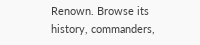Renown. Browse its history, commanders,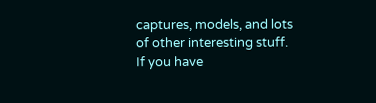captures, models, and lots of other interesting stuff. If you have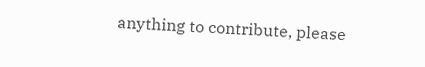anything to contribute, please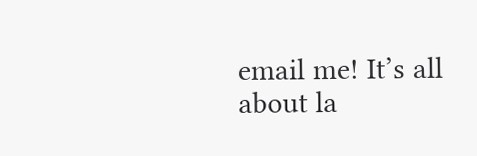email me! It’s all about la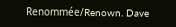Renommée/Renown. Dave